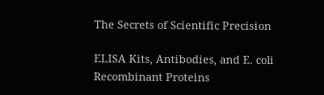The Secrets of Scientific Precision

ELISA Kits, Antibodies, and E. coli Recombinant Proteins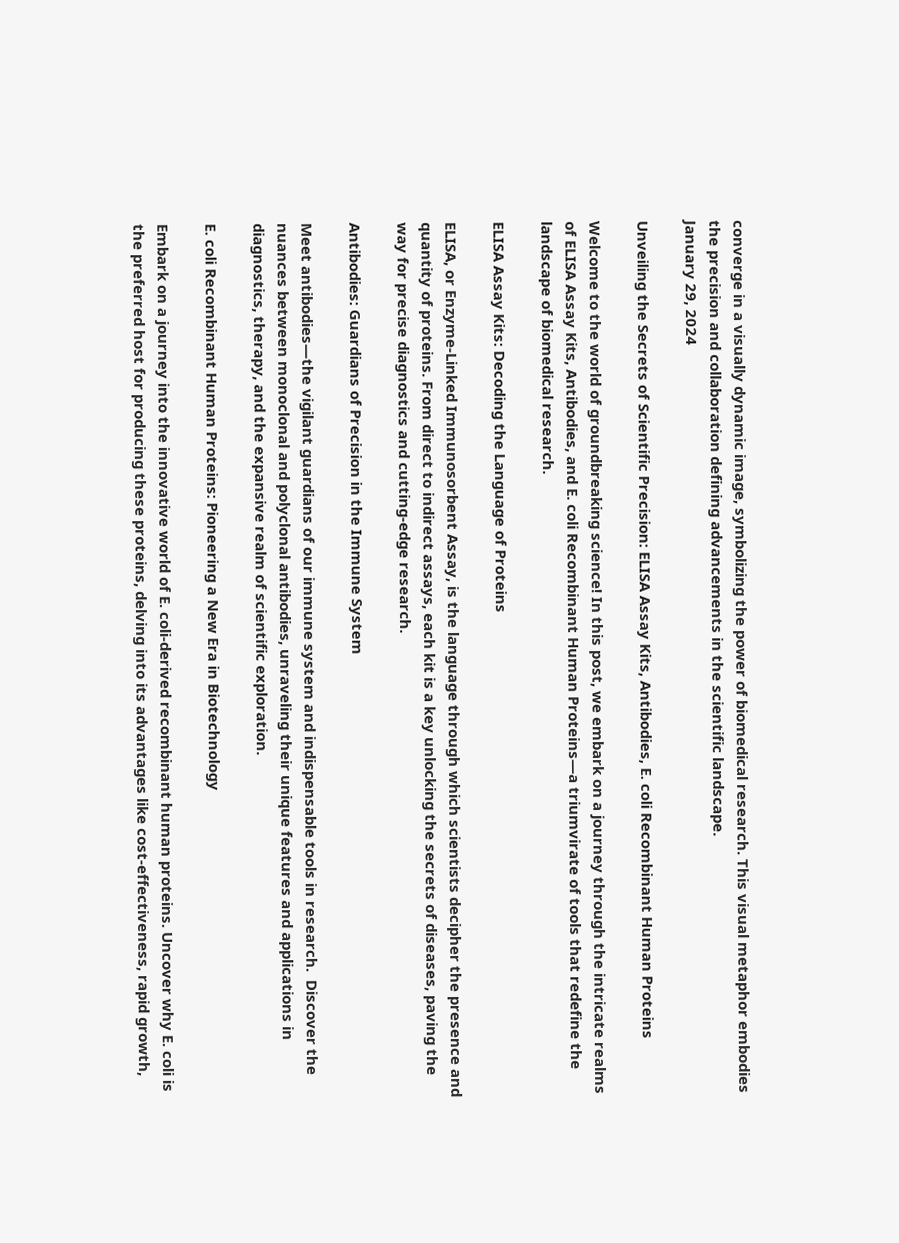converge in a visually dynamic image, symbolizing the power of biomedical research. This visual metaphor embodies the precision and collaboration defining advancements in the scientific landscape.
January 29, 2024

Unveiling the Secrets of Scientific Precision: ELISA Assay Kits, Antibodies, E. coli Recombinant Human Proteins

Welcome to the world of groundbreaking science! In this post, we embark on a journey through the intricate realms of ELISA Assay Kits, Antibodies, and E. coli Recombinant Human Proteins—a triumvirate of tools that redefine the landscape of biomedical research.

ELISA Assay Kits: Decoding the Language of Proteins

ELISA, or Enzyme-Linked Immunosorbent Assay, is the language through which scientists decipher the presence and quantity of proteins. From direct to indirect assays, each kit is a key unlocking the secrets of diseases, paving the way for precise diagnostics and cutting-edge research.

Antibodies: Guardians of Precision in the Immune System

Meet antibodies—the vigilant guardians of our immune system and indispensable tools in research.  Discover the nuances between monoclonal and polyclonal antibodies, unraveling their unique features and applications in diagnostics, therapy, and the expansive realm of scientific exploration.

E. coli Recombinant Human Proteins: Pioneering a New Era in Biotechnology

Embark on a journey into the innovative world of E. coli-derived recombinant human proteins. Uncover why E. coli is the preferred host for producing these proteins, delving into its advantages like cost-effectiveness, rapid growth,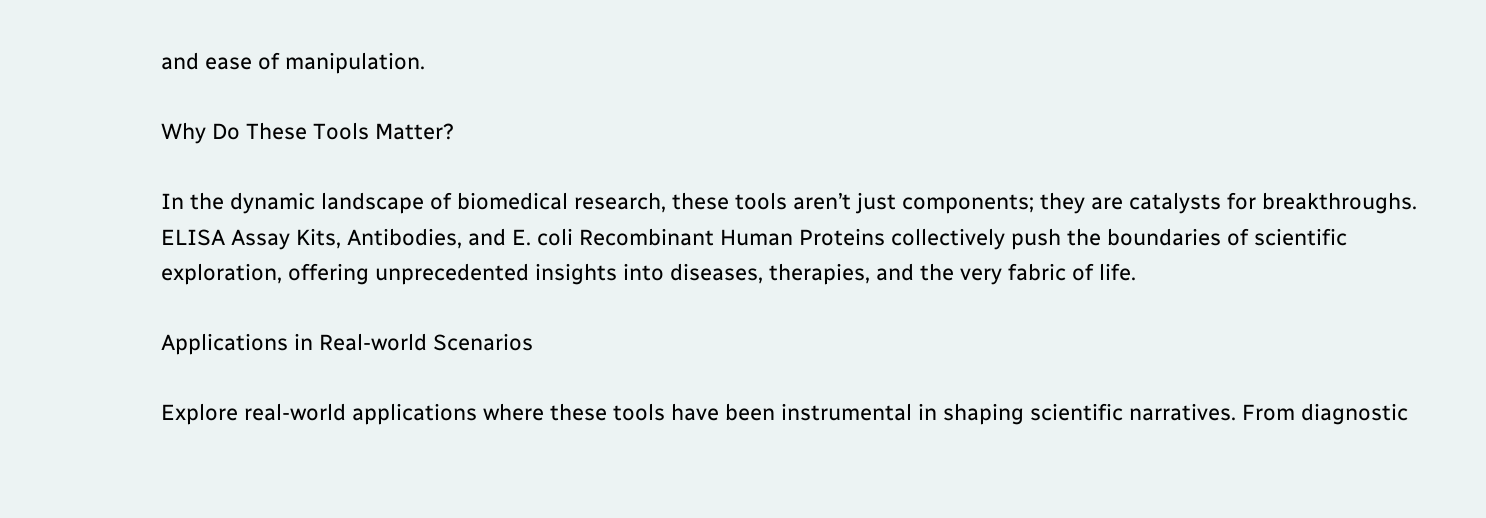and ease of manipulation.

Why Do These Tools Matter?

In the dynamic landscape of biomedical research, these tools aren’t just components; they are catalysts for breakthroughs. ELISA Assay Kits, Antibodies, and E. coli Recombinant Human Proteins collectively push the boundaries of scientific exploration, offering unprecedented insights into diseases, therapies, and the very fabric of life.

Applications in Real-world Scenarios

Explore real-world applications where these tools have been instrumental in shaping scientific narratives. From diagnostic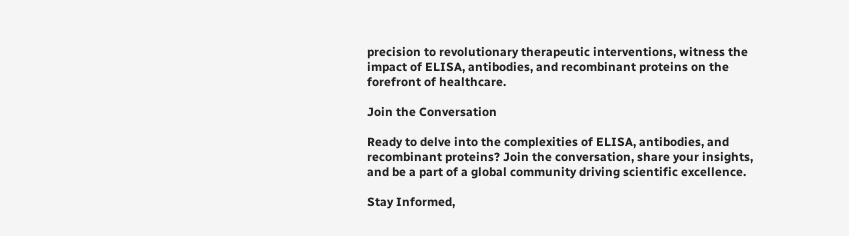precision to revolutionary therapeutic interventions, witness the impact of ELISA, antibodies, and recombinant proteins on the forefront of healthcare.

Join the Conversation

Ready to delve into the complexities of ELISA, antibodies, and recombinant proteins? Join the conversation, share your insights, and be a part of a global community driving scientific excellence.

Stay Informed,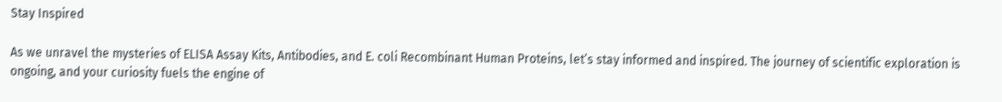Stay Inspired

As we unravel the mysteries of ELISA Assay Kits, Antibodies, and E. coli Recombinant Human Proteins, let’s stay informed and inspired. The journey of scientific exploration is ongoing, and your curiosity fuels the engine of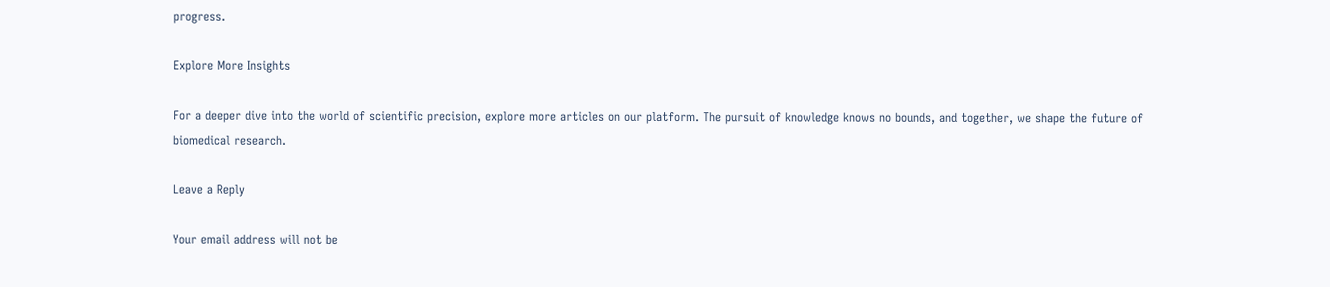progress.

Explore More Insights

For a deeper dive into the world of scientific precision, explore more articles on our platform. The pursuit of knowledge knows no bounds, and together, we shape the future of biomedical research.

Leave a Reply

Your email address will not be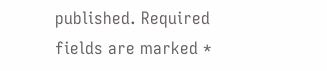published. Required fields are marked *